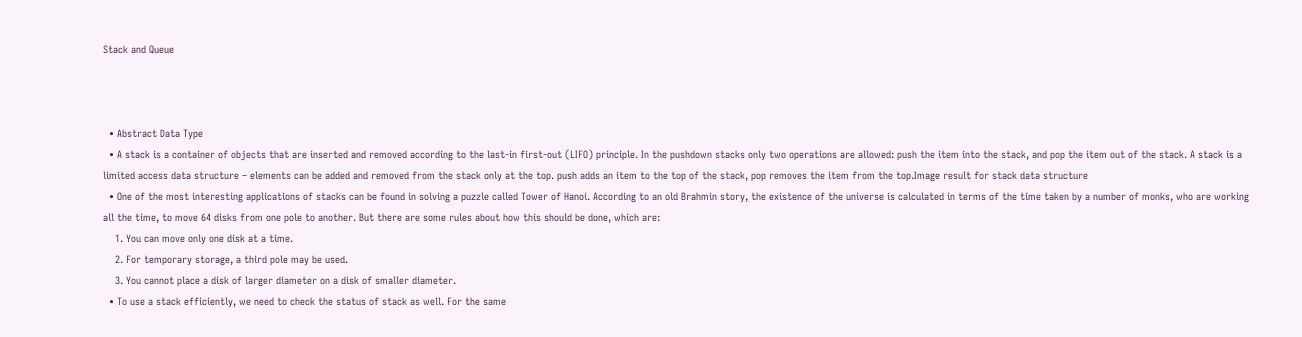Stack and Queue



  • Abstract Data Type
  • A stack is a container of objects that are inserted and removed according to the last-in first-out (LIFO) principle. In the pushdown stacks only two operations are allowed: push the item into the stack, and pop the item out of the stack. A stack is a limited access data structure – elements can be added and removed from the stack only at the top. push adds an item to the top of the stack, pop removes the item from the top.Image result for stack data structure
  • One of the most interesting applications of stacks can be found in solving a puzzle called Tower of Hanoi. According to an old Brahmin story, the existence of the universe is calculated in terms of the time taken by a number of monks, who are working all the time, to move 64 disks from one pole to another. But there are some rules about how this should be done, which are:
    1. You can move only one disk at a time.
    2. For temporary storage, a third pole may be used.
    3. You cannot place a disk of larger diameter on a disk of smaller diameter.
  • To use a stack efficiently, we need to check the status of stack as well. For the same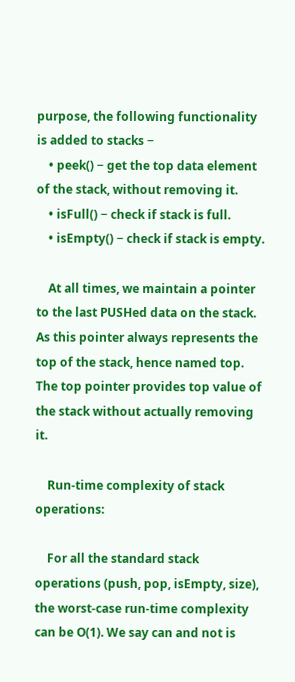purpose, the following functionality is added to stacks −
    • peek() − get the top data element of the stack, without removing it.
    • isFull() − check if stack is full.
    • isEmpty() − check if stack is empty.

    At all times, we maintain a pointer to the last PUSHed data on the stack. As this pointer always represents the top of the stack, hence named top. The top pointer provides top value of the stack without actually removing it.

    Run-time complexity of stack operations:

    For all the standard stack operations (push, pop, isEmpty, size), the worst-case run-time complexity can be O(1). We say can and not is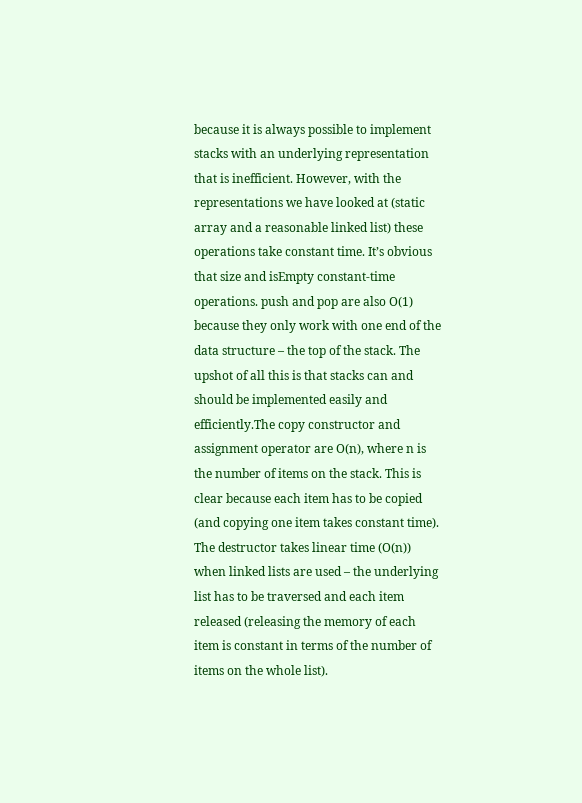because it is always possible to implement stacks with an underlying representation that is inefficient. However, with the representations we have looked at (static array and a reasonable linked list) these operations take constant time. It’s obvious that size and isEmpty constant-time operations. push and pop are also O(1) because they only work with one end of the data structure – the top of the stack. The upshot of all this is that stacks can and should be implemented easily and efficiently.The copy constructor and assignment operator are O(n), where n is the number of items on the stack. This is clear because each item has to be copied (and copying one item takes constant time). The destructor takes linear time (O(n)) when linked lists are used – the underlying list has to be traversed and each item released (releasing the memory of each item is constant in terms of the number of items on the whole list).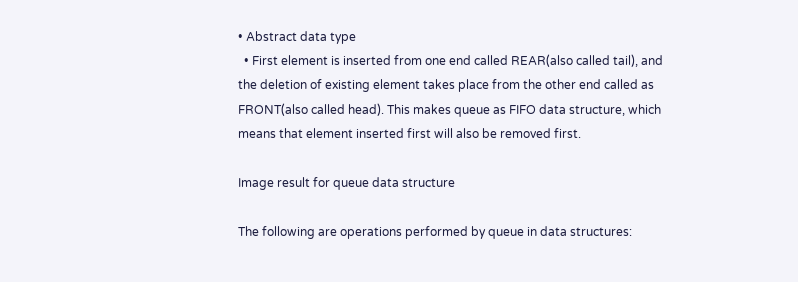• Abstract data type
  • First element is inserted from one end called REAR(also called tail), and the deletion of existing element takes place from the other end called as FRONT(also called head). This makes queue as FIFO data structure, which means that element inserted first will also be removed first.

Image result for queue data structure

The following are operations performed by queue in data structures: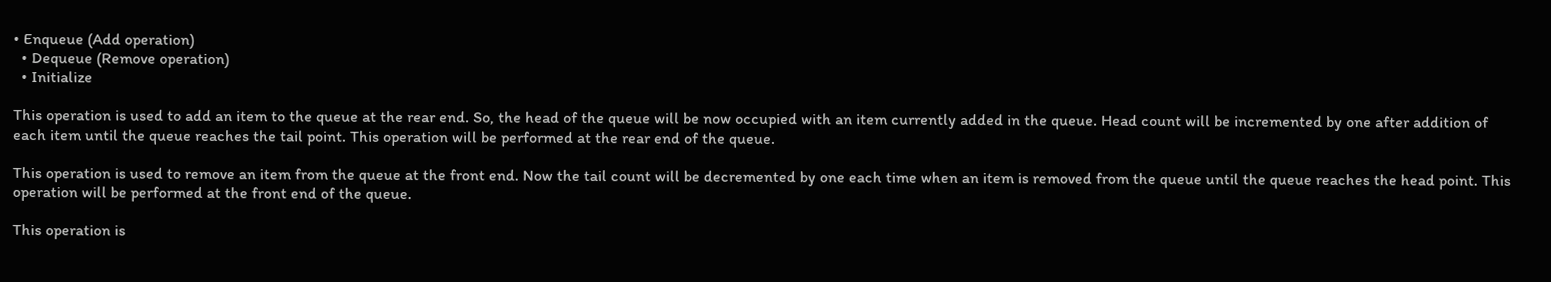• Enqueue (Add operation)
  • Dequeue (Remove operation)
  • Initialize

This operation is used to add an item to the queue at the rear end. So, the head of the queue will be now occupied with an item currently added in the queue. Head count will be incremented by one after addition of each item until the queue reaches the tail point. This operation will be performed at the rear end of the queue.

This operation is used to remove an item from the queue at the front end. Now the tail count will be decremented by one each time when an item is removed from the queue until the queue reaches the head point. This operation will be performed at the front end of the queue.

This operation is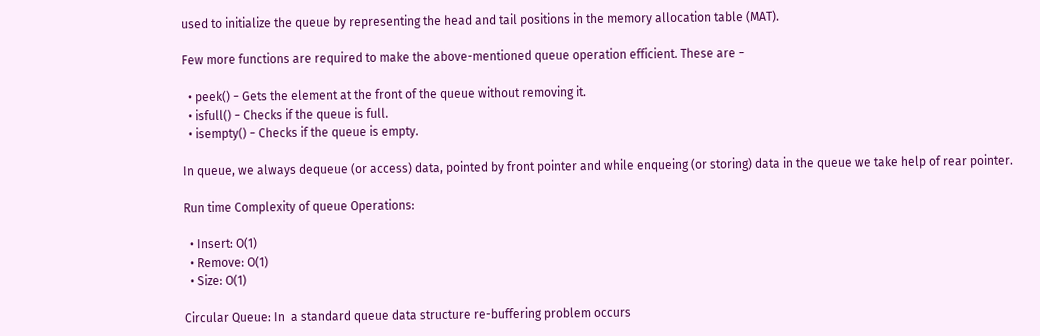used to initialize the queue by representing the head and tail positions in the memory allocation table (MAT).

Few more functions are required to make the above-mentioned queue operation efficient. These are −

  • peek() − Gets the element at the front of the queue without removing it.
  • isfull() − Checks if the queue is full.
  • isempty() − Checks if the queue is empty.

In queue, we always dequeue (or access) data, pointed by front pointer and while enqueing (or storing) data in the queue we take help of rear pointer.

Run time Complexity of queue Operations:

  • Insert: O(1)
  • Remove: O(1)
  • Size: O(1)

Circular Queue: In  a standard queue data structure re-buffering problem occurs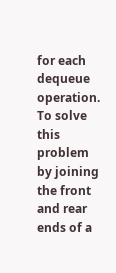for each  dequeue operation. To solve this problem by joining the front and rear  ends of a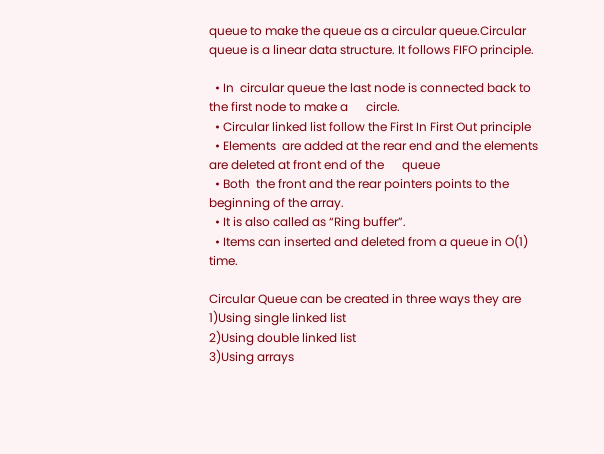queue to make the queue as a circular queue.Circular queue is a linear data structure. It follows FIFO principle.

  • In  circular queue the last node is connected back to the first node to make a      circle.
  • Circular linked list follow the First In First Out principle
  • Elements  are added at the rear end and the elements are deleted at front end of the      queue
  • Both  the front and the rear pointers points to the beginning of the array.
  • It is also called as “Ring buffer”.
  • Items can inserted and deleted from a queue in O(1) time.

Circular Queue can be created in three ways they are
1)Using single linked list
2)Using double linked list
3)Using arrays